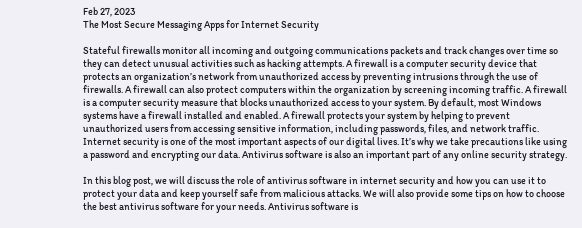Feb 27, 2023
The Most Secure Messaging Apps for Internet Security

Stateful firewalls monitor all incoming and outgoing communications packets and track changes over time so they can detect unusual activities such as hacking attempts. A firewall is a computer security device that protects an organization’s network from unauthorized access by preventing intrusions through the use of firewalls. A firewall can also protect computers within the organization by screening incoming traffic. A firewall is a computer security measure that blocks unauthorized access to your system. By default, most Windows systems have a firewall installed and enabled. A firewall protects your system by helping to prevent unauthorized users from accessing sensitive information, including passwords, files, and network traffic. Internet security is one of the most important aspects of our digital lives. It’s why we take precautions like using a password and encrypting our data. Antivirus software is also an important part of any online security strategy.

In this blog post, we will discuss the role of antivirus software in internet security and how you can use it to protect your data and keep yourself safe from malicious attacks. We will also provide some tips on how to choose the best antivirus software for your needs. Antivirus software is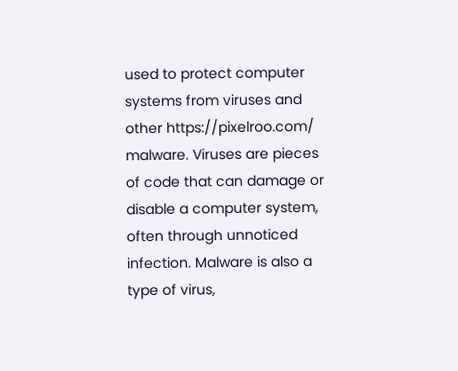used to protect computer systems from viruses and other https://pixelroo.com/ malware. Viruses are pieces of code that can damage or disable a computer system, often through unnoticed infection. Malware is also a type of virus,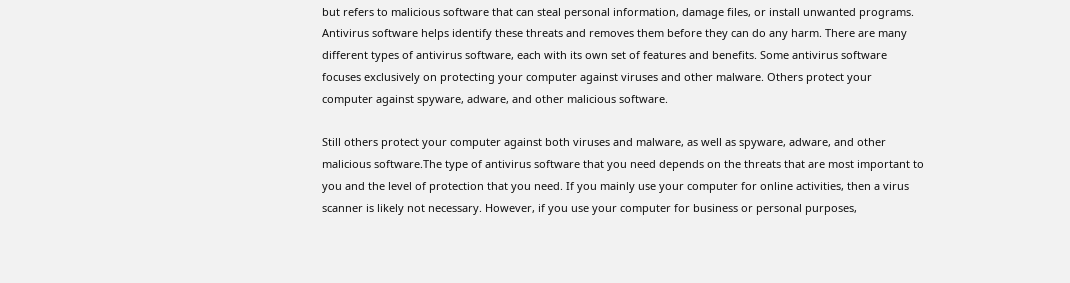but refers to malicious software that can steal personal information, damage files, or install unwanted programs. Antivirus software helps identify these threats and removes them before they can do any harm. There are many different types of antivirus software, each with its own set of features and benefits. Some antivirus software focuses exclusively on protecting your computer against viruses and other malware. Others protect your computer against spyware, adware, and other malicious software.

Still others protect your computer against both viruses and malware, as well as spyware, adware, and other malicious software.The type of antivirus software that you need depends on the threats that are most important to you and the level of protection that you need. If you mainly use your computer for online activities, then a virus scanner is likely not necessary. However, if you use your computer for business or personal purposes,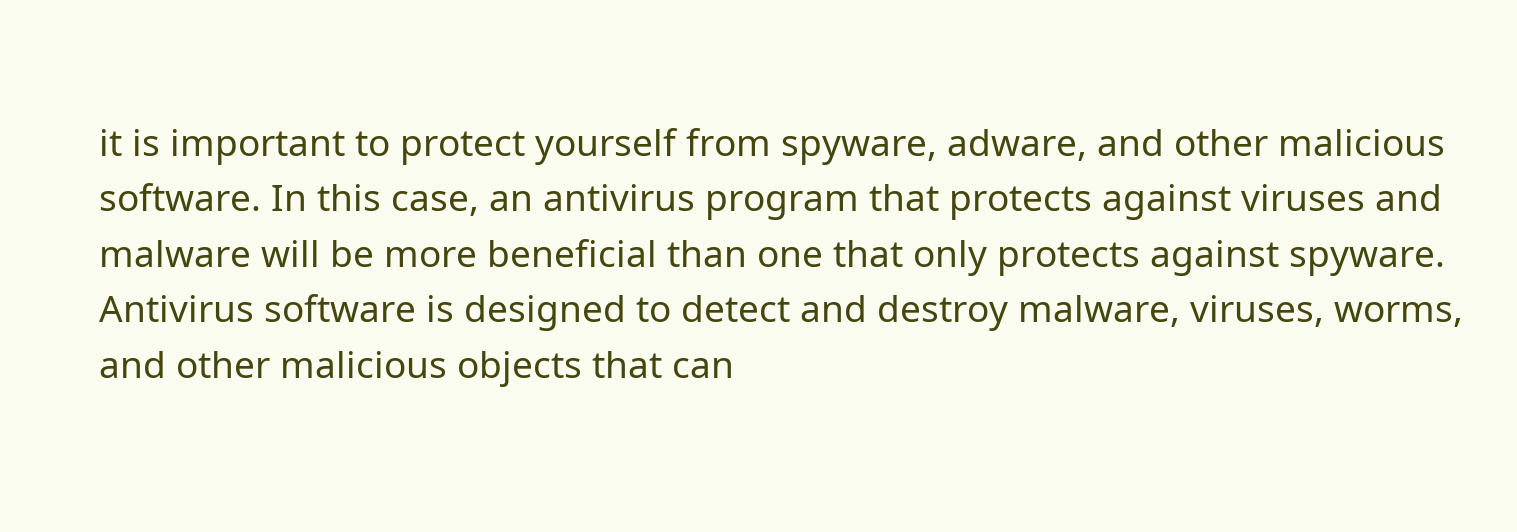it is important to protect yourself from spyware, adware, and other malicious software. In this case, an antivirus program that protects against viruses and malware will be more beneficial than one that only protects against spyware. Antivirus software is designed to detect and destroy malware, viruses, worms, and other malicious objects that can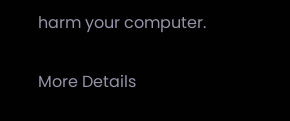harm your computer.

More Details